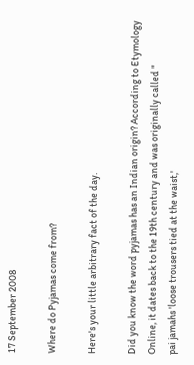17 September 2008

Where do Pyjamas come from?

Here's your little arbitrary fact of the day.

Did you know the word pyjamas has an Indian origin? According to Etymology Online, it dates back to the 19th century and was originally called "
pai jamahs 'loose trousers tied at the waist,'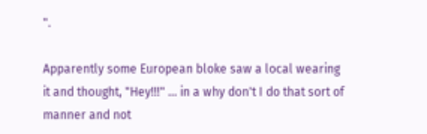".

Apparently some European bloke saw a local wearing it and thought, "Hey!!!" ... in a why don't I do that sort of manner and not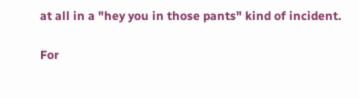at all in a "hey you in those pants" kind of incident.

For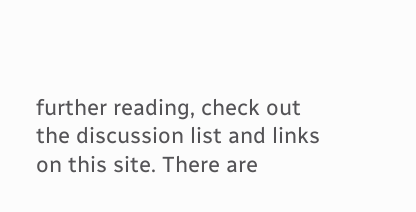further reading, check out the discussion list and links on this site. There are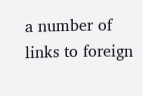a number of links to foreign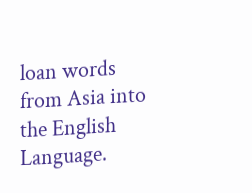loan words from Asia into the English Language.